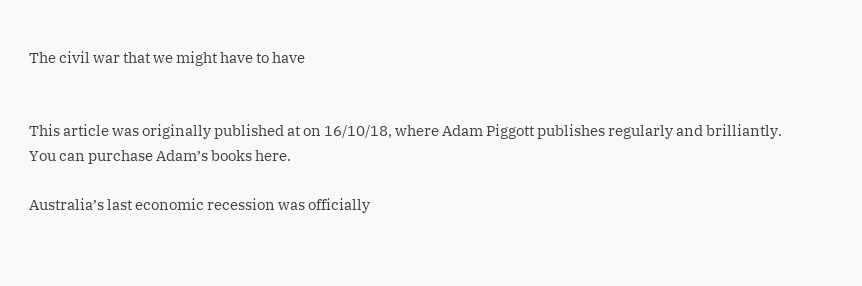The civil war that we might have to have


This article was originally published at on 16/10/18, where Adam Piggott publishes regularly and brilliantly. You can purchase Adam’s books here.

Australia’s last economic recession was officially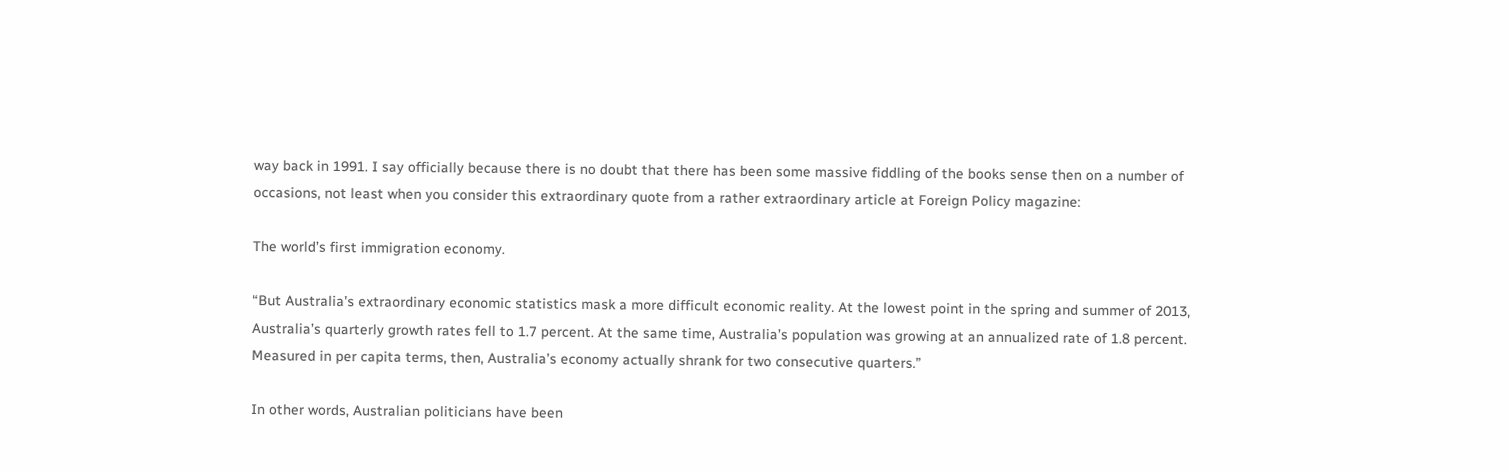way back in 1991. I say officially because there is no doubt that there has been some massive fiddling of the books sense then on a number of occasions, not least when you consider this extraordinary quote from a rather extraordinary article at Foreign Policy magazine:

The world’s first immigration economy.

“But Australia’s extraordinary economic statistics mask a more difficult economic reality. At the lowest point in the spring and summer of 2013, Australia’s quarterly growth rates fell to 1.7 percent. At the same time, Australia’s population was growing at an annualized rate of 1.8 percent. Measured in per capita terms, then, Australia’s economy actually shrank for two consecutive quarters.”

In other words, Australian politicians have been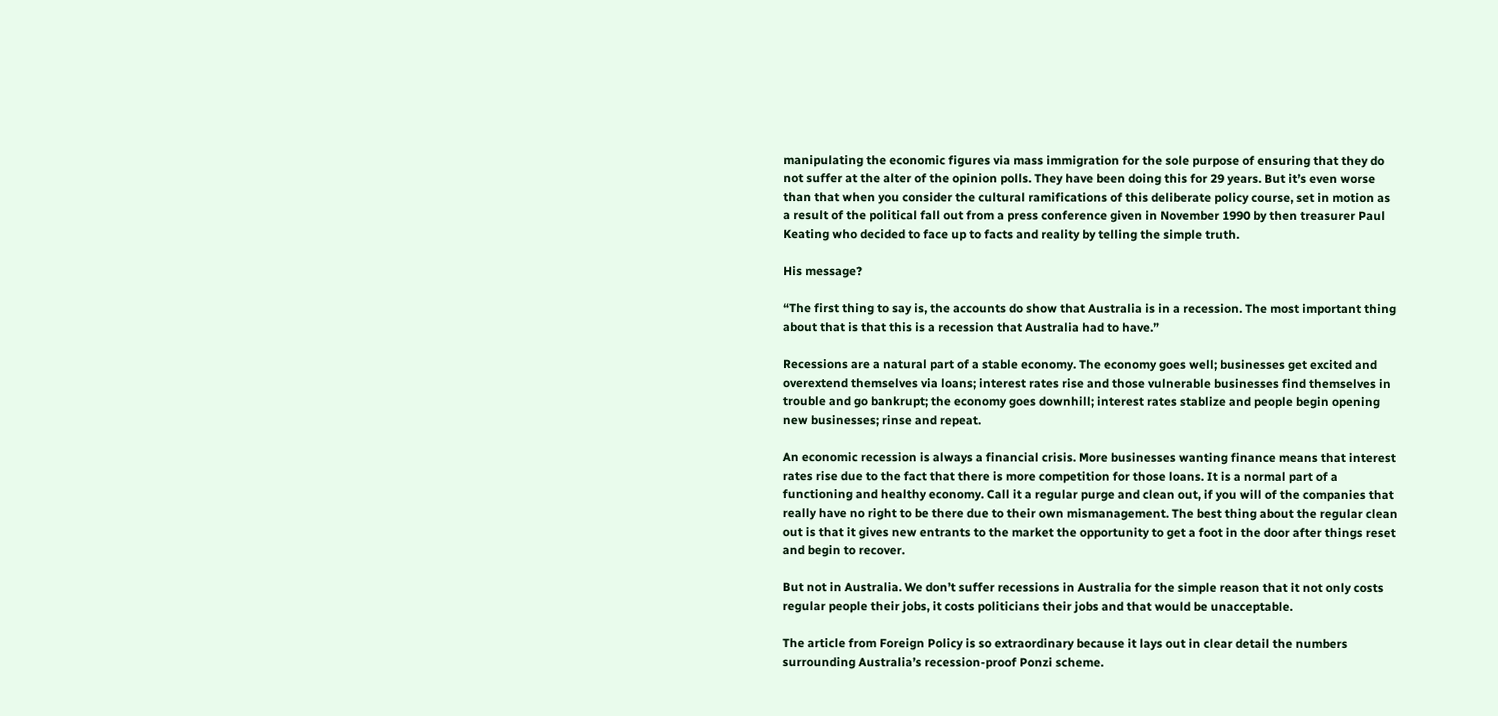manipulating the economic figures via mass immigration for the sole purpose of ensuring that they do not suffer at the alter of the opinion polls. They have been doing this for 29 years. But it’s even worse than that when you consider the cultural ramifications of this deliberate policy course, set in motion as a result of the political fall out from a press conference given in November 1990 by then treasurer Paul Keating who decided to face up to facts and reality by telling the simple truth.

His message?

“The first thing to say is, the accounts do show that Australia is in a recession. The most important thing about that is that this is a recession that Australia had to have.”

Recessions are a natural part of a stable economy. The economy goes well; businesses get excited and overextend themselves via loans; interest rates rise and those vulnerable businesses find themselves in trouble and go bankrupt; the economy goes downhill; interest rates stablize and people begin opening new businesses; rinse and repeat.

An economic recession is always a financial crisis. More businesses wanting finance means that interest rates rise due to the fact that there is more competition for those loans. It is a normal part of a functioning and healthy economy. Call it a regular purge and clean out, if you will of the companies that really have no right to be there due to their own mismanagement. The best thing about the regular clean out is that it gives new entrants to the market the opportunity to get a foot in the door after things reset and begin to recover.

But not in Australia. We don’t suffer recessions in Australia for the simple reason that it not only costs regular people their jobs, it costs politicians their jobs and that would be unacceptable.

The article from Foreign Policy is so extraordinary because it lays out in clear detail the numbers surrounding Australia’s recession-proof Ponzi scheme.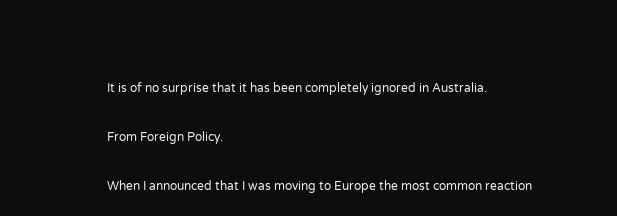It is of no surprise that it has been completely ignored in Australia.

From Foreign Policy.

When I announced that I was moving to Europe the most common reaction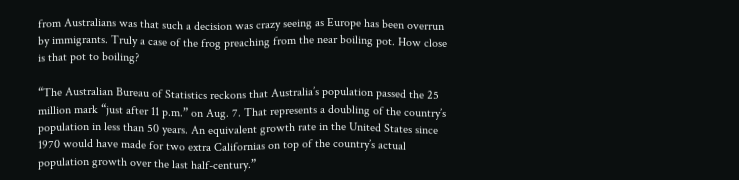from Australians was that such a decision was crazy seeing as Europe has been overrun by immigrants. Truly a case of the frog preaching from the near boiling pot. How close is that pot to boiling?

“The Australian Bureau of Statistics reckons that Australia’s population passed the 25 million mark “just after 11 p.m.” on Aug. 7. That represents a doubling of the country’s population in less than 50 years. An equivalent growth rate in the United States since 1970 would have made for two extra Californias on top of the country’s actual population growth over the last half-century.”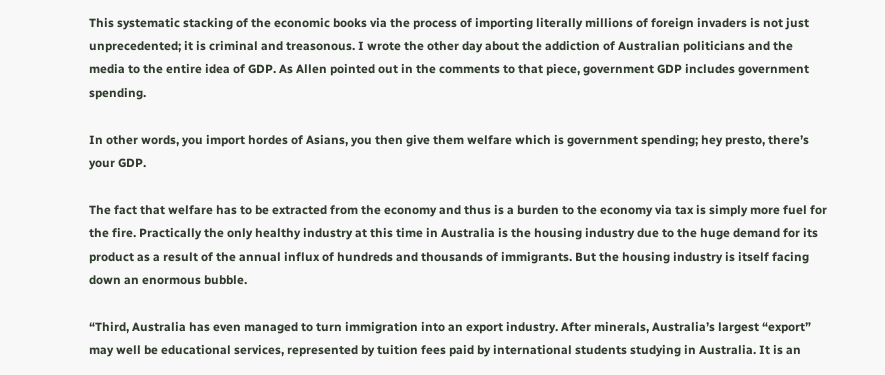This systematic stacking of the economic books via the process of importing literally millions of foreign invaders is not just unprecedented; it is criminal and treasonous. I wrote the other day about the addiction of Australian politicians and the media to the entire idea of GDP. As Allen pointed out in the comments to that piece, government GDP includes government spending.

In other words, you import hordes of Asians, you then give them welfare which is government spending; hey presto, there’s your GDP.

The fact that welfare has to be extracted from the economy and thus is a burden to the economy via tax is simply more fuel for the fire. Practically the only healthy industry at this time in Australia is the housing industry due to the huge demand for its product as a result of the annual influx of hundreds and thousands of immigrants. But the housing industry is itself facing down an enormous bubble.

“Third, Australia has even managed to turn immigration into an export industry. After minerals, Australia’s largest “export” may well be educational services, represented by tuition fees paid by international students studying in Australia. It is an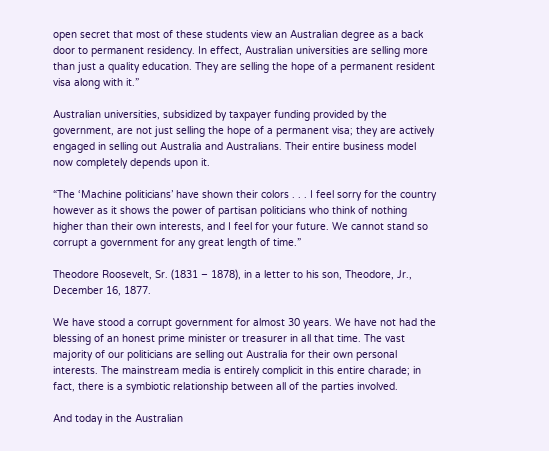open secret that most of these students view an Australian degree as a back door to permanent residency. In effect, Australian universities are selling more than just a quality education. They are selling the hope of a permanent resident visa along with it.”

Australian universities, subsidized by taxpayer funding provided by the government, are not just selling the hope of a permanent visa; they are actively engaged in selling out Australia and Australians. Their entire business model now completely depends upon it.

“The ‘Machine politicians’ have shown their colors . . . I feel sorry for the country however as it shows the power of partisan politicians who think of nothing higher than their own interests, and I feel for your future. We cannot stand so corrupt a government for any great length of time.”

Theodore Roosevelt, Sr. (1831 – 1878), in a letter to his son, Theodore, Jr., December 16, 1877.

We have stood a corrupt government for almost 30 years. We have not had the blessing of an honest prime minister or treasurer in all that time. The vast majority of our politicians are selling out Australia for their own personal interests. The mainstream media is entirely complicit in this entire charade; in fact, there is a symbiotic relationship between all of the parties involved.

And today in the Australian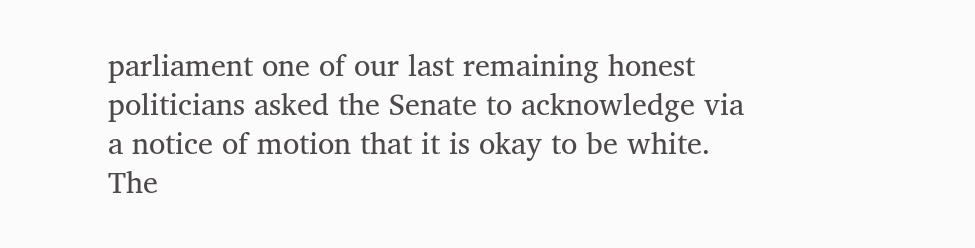parliament one of our last remaining honest politicians asked the Senate to acknowledge via a notice of motion that it is okay to be white. The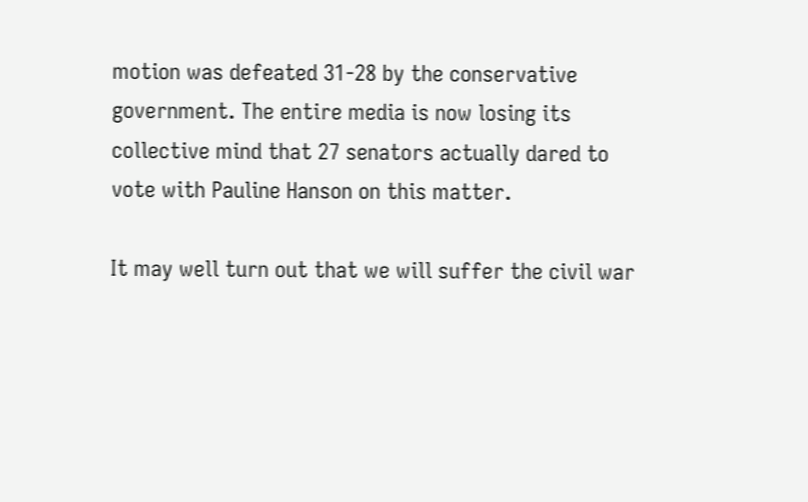motion was defeated 31-28 by the conservative government. The entire media is now losing its collective mind that 27 senators actually dared to vote with Pauline Hanson on this matter.

It may well turn out that we will suffer the civil war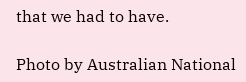that we had to have.

Photo by Australian National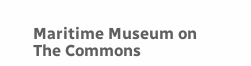Maritime Museum on The Commons